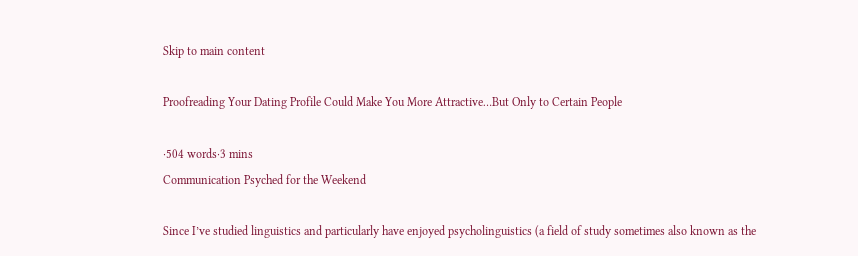Skip to main content

Proofreading Your Dating Profile Could Make You More Attractive…But Only to Certain People

·504 words·3 mins
Communication Psyched for the Weekend

Since I’ve studied linguistics and particularly have enjoyed psycholinguistics (a field of study sometimes also known as the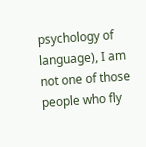psychology of language), I am not one of those people who fly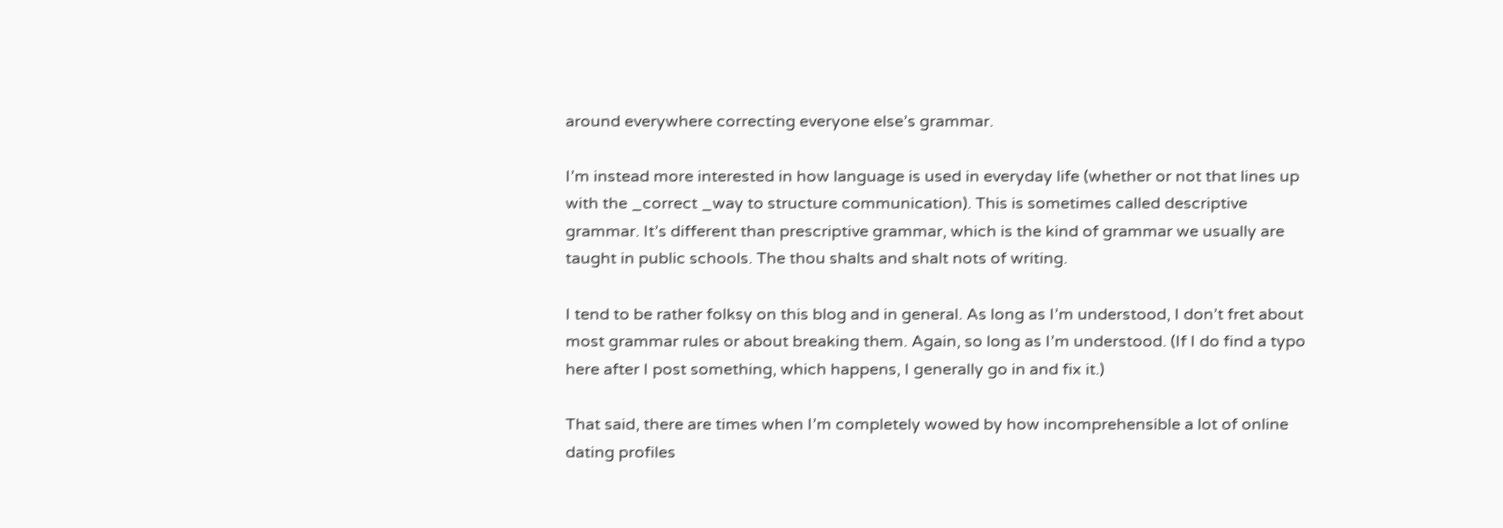around everywhere correcting everyone else’s grammar.

I’m instead more interested in how language is used in everyday life (whether or not that lines up with the _correct _way to structure communication). This is sometimes called descriptive grammar. It’s different than prescriptive grammar, which is the kind of grammar we usually are taught in public schools. The thou shalts and shalt nots of writing.

I tend to be rather folksy on this blog and in general. As long as I’m understood, I don’t fret about most grammar rules or about breaking them. Again, so long as I’m understood. (If I do find a typo here after I post something, which happens, I generally go in and fix it.)

That said, there are times when I’m completely wowed by how incomprehensible a lot of online dating profiles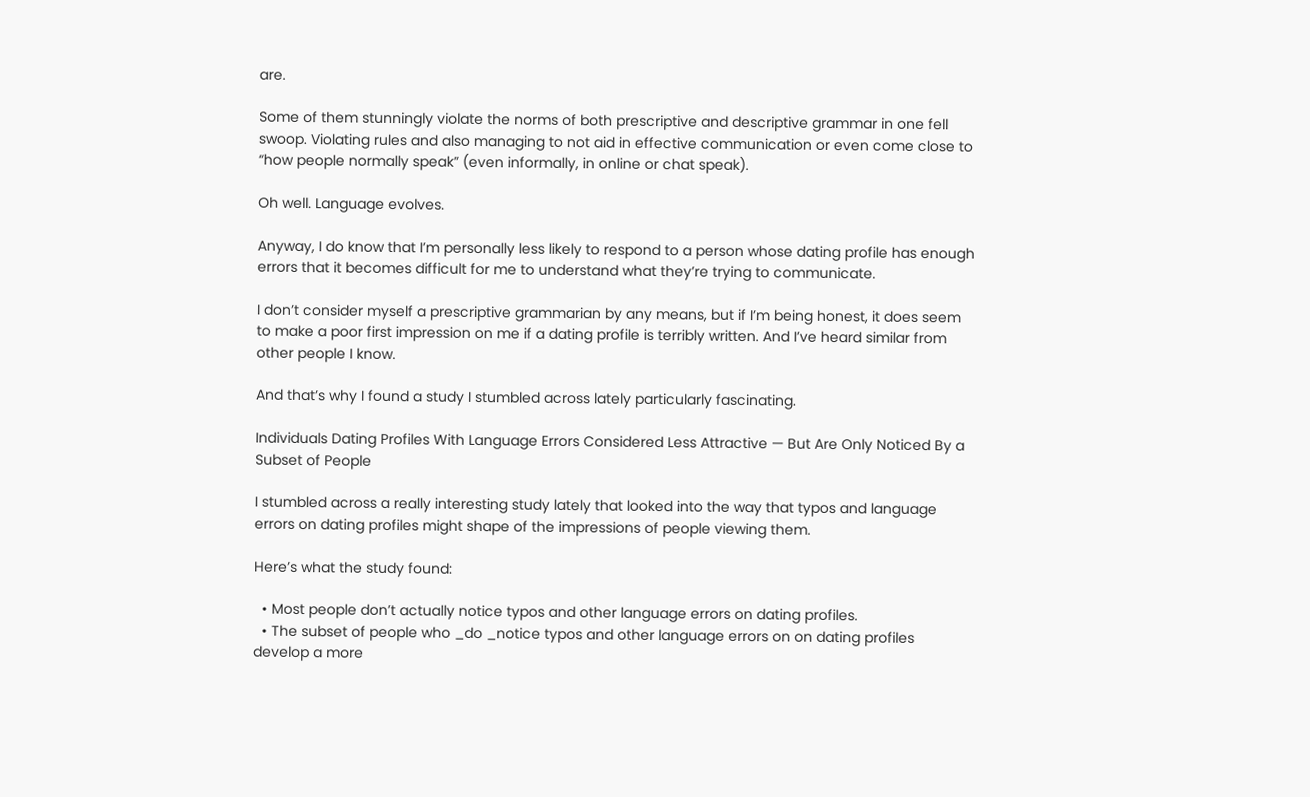are.

Some of them stunningly violate the norms of both prescriptive and descriptive grammar in one fell swoop. Violating rules and also managing to not aid in effective communication or even come close to “how people normally speak” (even informally, in online or chat speak).

Oh well. Language evolves.

Anyway, I do know that I’m personally less likely to respond to a person whose dating profile has enough errors that it becomes difficult for me to understand what they’re trying to communicate.

I don’t consider myself a prescriptive grammarian by any means, but if I’m being honest, it does seem to make a poor first impression on me if a dating profile is terribly written. And I’ve heard similar from other people I know.

And that’s why I found a study I stumbled across lately particularly fascinating.

Individuals Dating Profiles With Language Errors Considered Less Attractive — But Are Only Noticed By a Subset of People

I stumbled across a really interesting study lately that looked into the way that typos and language errors on dating profiles might shape of the impressions of people viewing them.

Here’s what the study found:

  • Most people don’t actually notice typos and other language errors on dating profiles.
  • The subset of people who _do _notice typos and other language errors on on dating profiles develop a more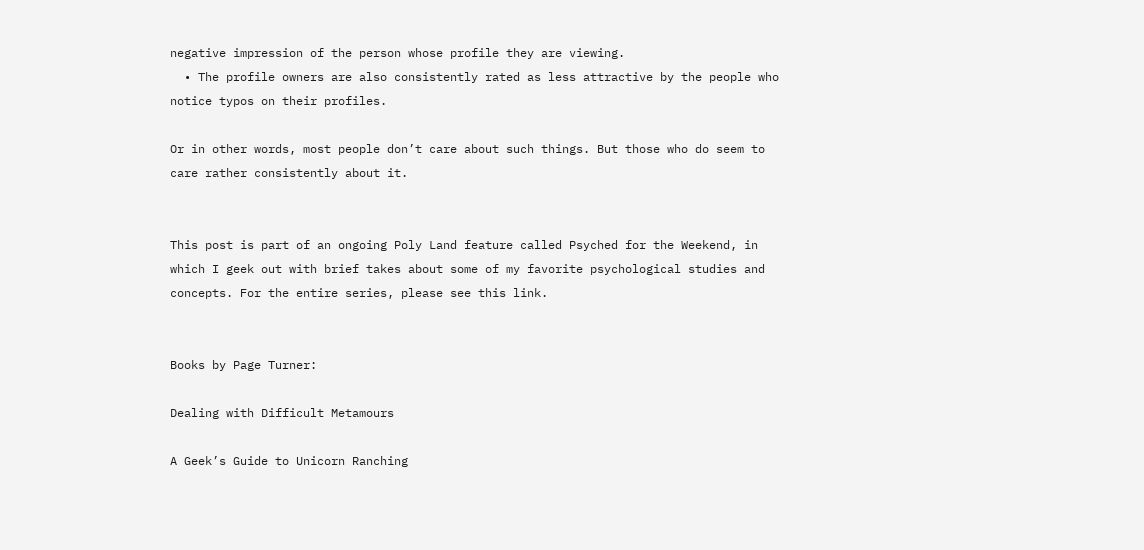negative impression of the person whose profile they are viewing.
  • The profile owners are also consistently rated as less attractive by the people who notice typos on their profiles.

Or in other words, most people don’t care about such things. But those who do seem to care rather consistently about it.


This post is part of an ongoing Poly Land feature called Psyched for the Weekend, in which I geek out with brief takes about some of my favorite psychological studies and concepts. For the entire series, please see this link.


Books by Page Turner:

Dealing with Difficult Metamours

A Geek’s Guide to Unicorn Ranching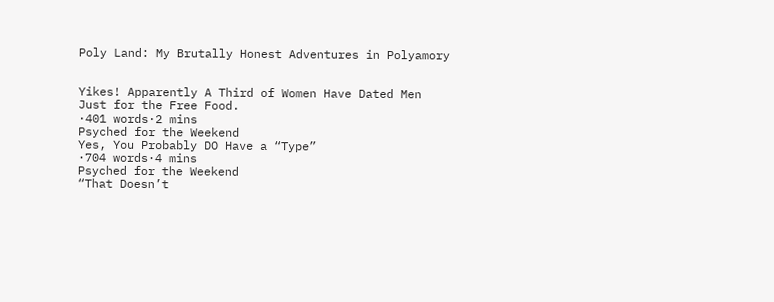Poly Land: My Brutally Honest Adventures in Polyamory


Yikes! Apparently A Third of Women Have Dated Men Just for the Free Food.
·401 words·2 mins
Psyched for the Weekend
Yes, You Probably DO Have a “Type”
·704 words·4 mins
Psyched for the Weekend
“That Doesn’t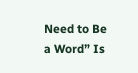Need to Be a Word” Is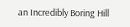an Incredibly Boring Hill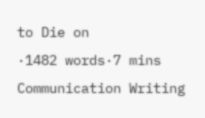to Die on
·1482 words·7 mins
Communication Writing